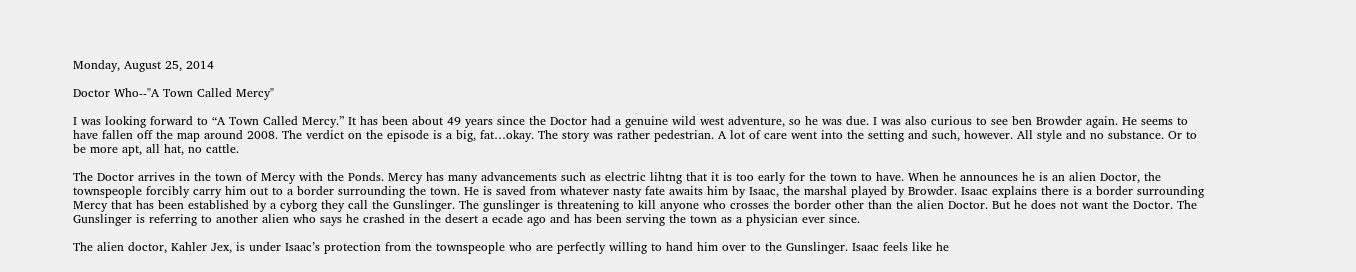Monday, August 25, 2014

Doctor Who--"A Town Called Mercy"

I was looking forward to “A Town Called Mercy.” It has been about 49 years since the Doctor had a genuine wild west adventure, so he was due. I was also curious to see ben Browder again. He seems to have fallen off the map around 2008. The verdict on the episode is a big, fat…okay. The story was rather pedestrian. A lot of care went into the setting and such, however. All style and no substance. Or to be more apt, all hat, no cattle.

The Doctor arrives in the town of Mercy with the Ponds. Mercy has many advancements such as electric lihtng that it is too early for the town to have. When he announces he is an alien Doctor, the townspeople forcibly carry him out to a border surrounding the town. He is saved from whatever nasty fate awaits him by Isaac, the marshal played by Browder. Isaac explains there is a border surrounding Mercy that has been established by a cyborg they call the Gunslinger. The gunslinger is threatening to kill anyone who crosses the border other than the alien Doctor. But he does not want the Doctor. The Gunslinger is referring to another alien who says he crashed in the desert a ecade ago and has been serving the town as a physician ever since.

The alien doctor, Kahler Jex, is under Isaac’s protection from the townspeople who are perfectly willing to hand him over to the Gunslinger. Isaac feels like he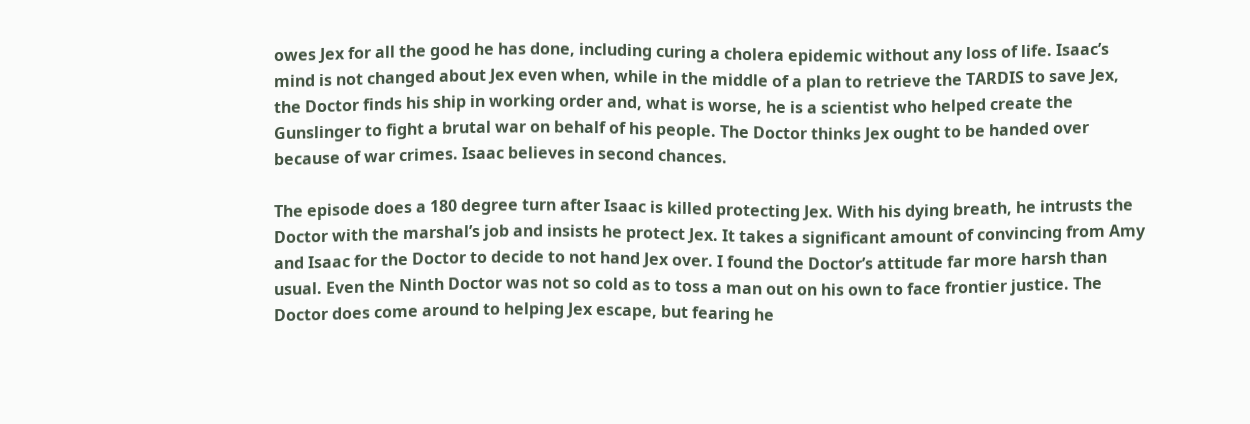owes Jex for all the good he has done, including curing a cholera epidemic without any loss of life. Isaac’s mind is not changed about Jex even when, while in the middle of a plan to retrieve the TARDIS to save Jex, the Doctor finds his ship in working order and, what is worse, he is a scientist who helped create the Gunslinger to fight a brutal war on behalf of his people. The Doctor thinks Jex ought to be handed over because of war crimes. Isaac believes in second chances.

The episode does a 180 degree turn after Isaac is killed protecting Jex. With his dying breath, he intrusts the Doctor with the marshal’s job and insists he protect Jex. It takes a significant amount of convincing from Amy and Isaac for the Doctor to decide to not hand Jex over. I found the Doctor’s attitude far more harsh than usual. Even the Ninth Doctor was not so cold as to toss a man out on his own to face frontier justice. The Doctor does come around to helping Jex escape, but fearing he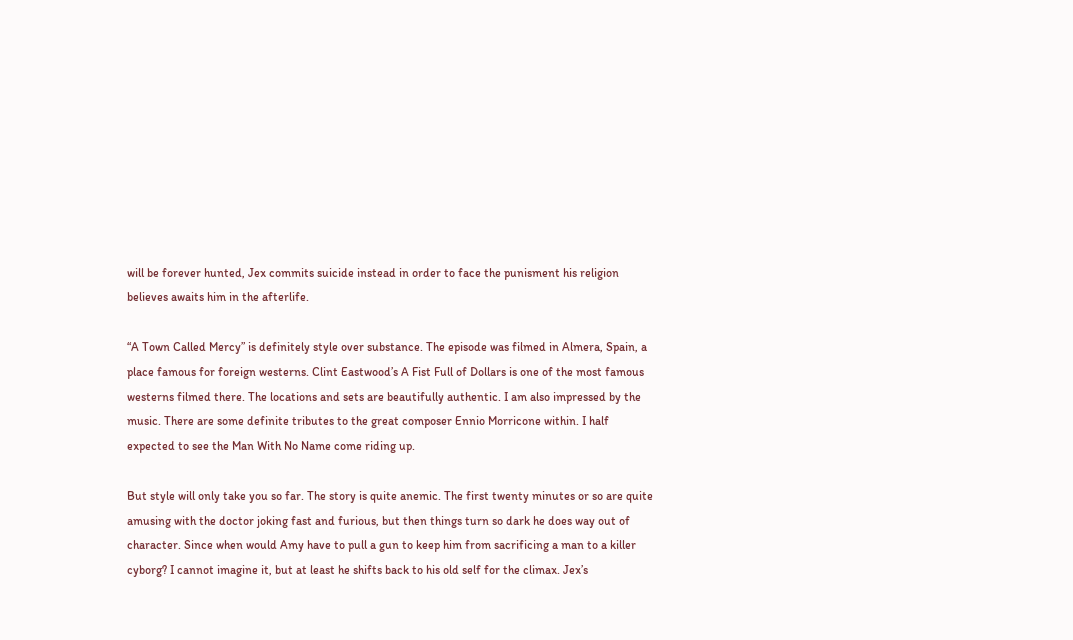will be forever hunted, Jex commits suicide instead in order to face the punisment his religion believes awaits him in the afterlife.

“A Town Called Mercy” is definitely style over substance. The episode was filmed in Almera, Spain, a place famous for foreign westerns. Clint Eastwood’s A Fist Full of Dollars is one of the most famous westerns filmed there. The locations and sets are beautifully authentic. I am also impressed by the music. There are some definite tributes to the great composer Ennio Morricone within. I half expected to see the Man With No Name come riding up.

But style will only take you so far. The story is quite anemic. The first twenty minutes or so are quite amusing with the doctor joking fast and furious, but then things turn so dark he does way out of character. Since when would Amy have to pull a gun to keep him from sacrificing a man to a killer cyborg? I cannot imagine it, but at least he shifts back to his old self for the climax. Jex’s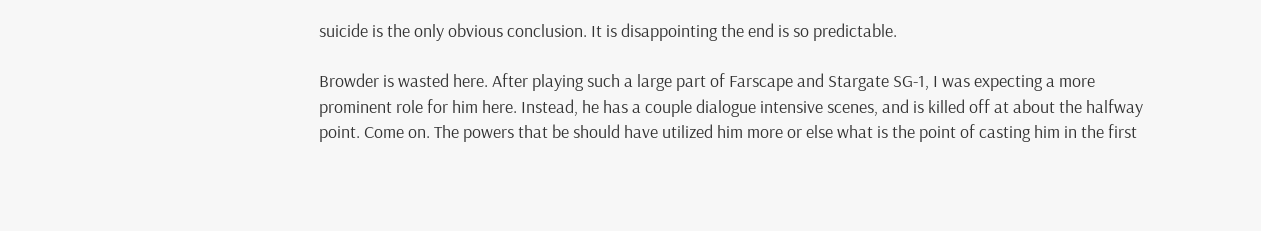suicide is the only obvious conclusion. It is disappointing the end is so predictable.

Browder is wasted here. After playing such a large part of Farscape and Stargate SG-1, I was expecting a more prominent role for him here. Instead, he has a couple dialogue intensive scenes, and is killed off at about the halfway point. Come on. The powers that be should have utilized him more or else what is the point of casting him in the first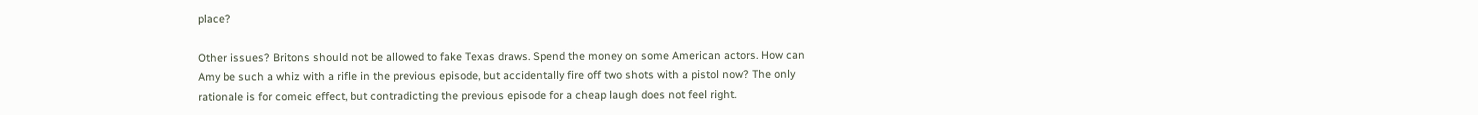place?

Other issues? Britons should not be allowed to fake Texas draws. Spend the money on some American actors. How can Amy be such a whiz with a rifle in the previous episode, but accidentally fire off two shots with a pistol now? The only rationale is for comeic effect, but contradicting the previous episode for a cheap laugh does not feel right.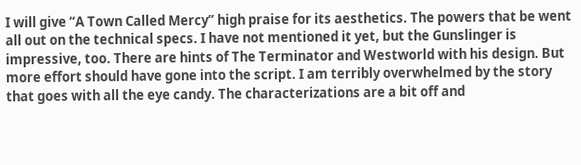I will give “A Town Called Mercy” high praise for its aesthetics. The powers that be went all out on the technical specs. I have not mentioned it yet, but the Gunslinger is impressive, too. There are hints of The Terminator and Westworld with his design. But more effort should have gone into the script. I am terribly overwhelmed by the story that goes with all the eye candy. The characterizations are a bit off and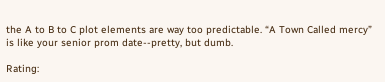the A to B to C plot elements are way too predictable. “A Town Called mercy” is like your senior prom date--pretty, but dumb.

Rating: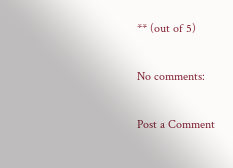** (out of 5)

No comments:

Post a Comment